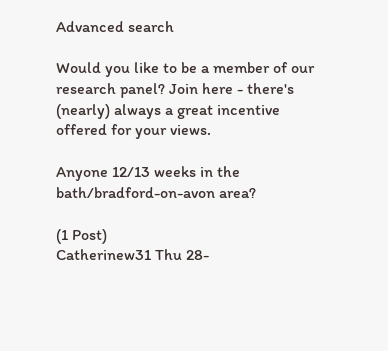Advanced search

Would you like to be a member of our research panel? Join here - there's (nearly) always a great incentive offered for your views.

Anyone 12/13 weeks in the bath/bradford-on-avon area?

(1 Post)
Catherinew31 Thu 28-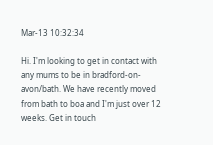Mar-13 10:32:34

Hi. I'm looking to get in contact with any mums to be in bradford-on- avon/bath. We have recently moved from bath to boa and I'm just over 12 weeks. Get in touch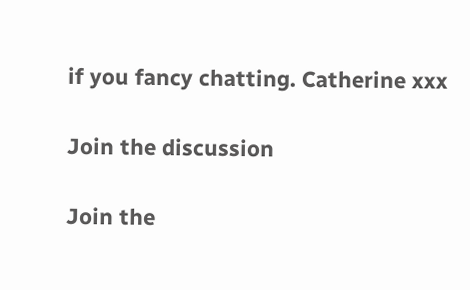if you fancy chatting. Catherine xxx

Join the discussion

Join the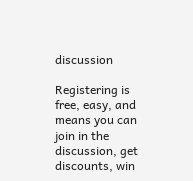discussion

Registering is free, easy, and means you can join in the discussion, get discounts, win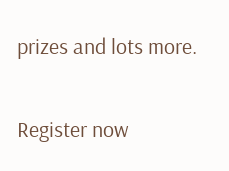prizes and lots more.

Register now